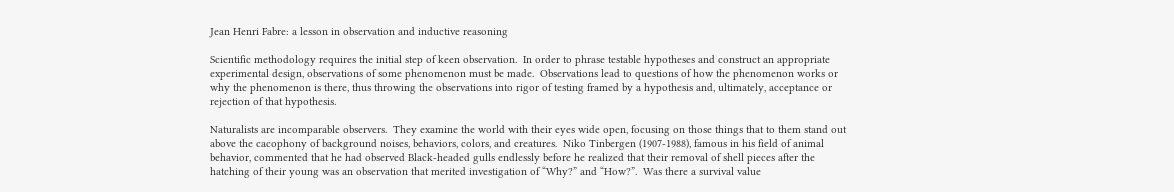Jean Henri Fabre: a lesson in observation and inductive reasoning

Scientific methodology requires the initial step of keen observation.  In order to phrase testable hypotheses and construct an appropriate experimental design, observations of some phenomenon must be made.  Observations lead to questions of how the phenomenon works or why the phenomenon is there, thus throwing the observations into rigor of testing framed by a hypothesis and, ultimately, acceptance or rejection of that hypothesis.

Naturalists are incomparable observers.  They examine the world with their eyes wide open, focusing on those things that to them stand out above the cacophony of background noises, behaviors, colors, and creatures.  Niko Tinbergen (1907-1988), famous in his field of animal behavior, commented that he had observed Black-headed gulls endlessly before he realized that their removal of shell pieces after the hatching of their young was an observation that merited investigation of “Why?” and “How?”.  Was there a survival value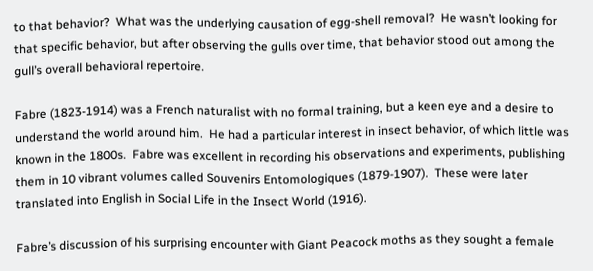to that behavior?  What was the underlying causation of egg-shell removal?  He wasn’t looking for that specific behavior, but after observing the gulls over time, that behavior stood out among the gull’s overall behavioral repertoire.

Fabre (1823-1914) was a French naturalist with no formal training, but a keen eye and a desire to understand the world around him.  He had a particular interest in insect behavior, of which little was known in the 1800s.  Fabre was excellent in recording his observations and experiments, publishing them in 10 vibrant volumes called Souvenirs Entomologiques (1879-1907).  These were later translated into English in Social Life in the Insect World (1916).

Fabre’s discussion of his surprising encounter with Giant Peacock moths as they sought a female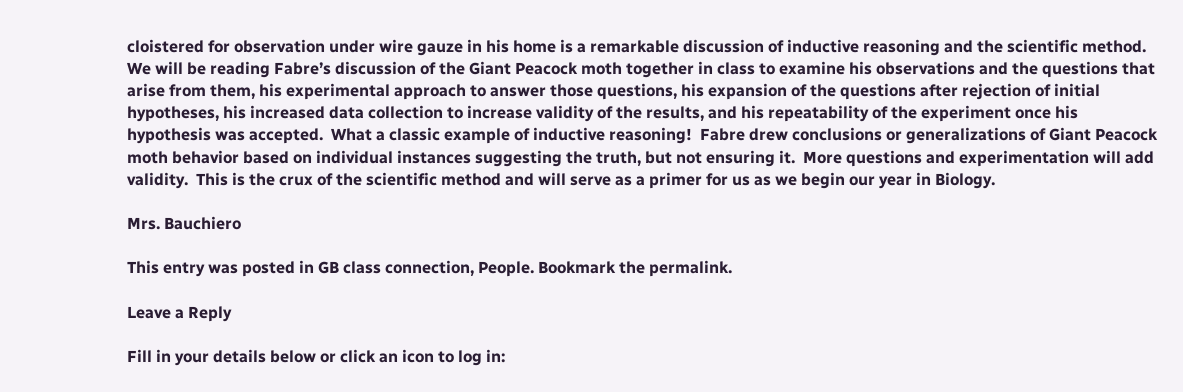cloistered for observation under wire gauze in his home is a remarkable discussion of inductive reasoning and the scientific method.  We will be reading Fabre’s discussion of the Giant Peacock moth together in class to examine his observations and the questions that arise from them, his experimental approach to answer those questions, his expansion of the questions after rejection of initial hypotheses, his increased data collection to increase validity of the results, and his repeatability of the experiment once his hypothesis was accepted.  What a classic example of inductive reasoning!  Fabre drew conclusions or generalizations of Giant Peacock moth behavior based on individual instances suggesting the truth, but not ensuring it.  More questions and experimentation will add validity.  This is the crux of the scientific method and will serve as a primer for us as we begin our year in Biology.

Mrs. Bauchiero

This entry was posted in GB class connection, People. Bookmark the permalink.

Leave a Reply

Fill in your details below or click an icon to log in: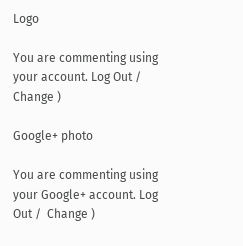Logo

You are commenting using your account. Log Out /  Change )

Google+ photo

You are commenting using your Google+ account. Log Out /  Change )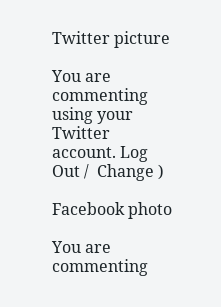Twitter picture

You are commenting using your Twitter account. Log Out /  Change )

Facebook photo

You are commenting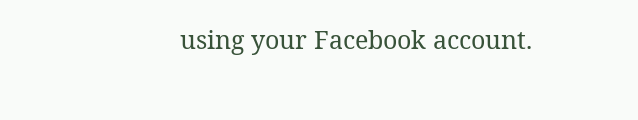using your Facebook account.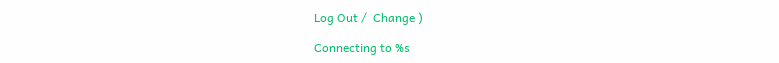Log Out /  Change )

Connecting to %s